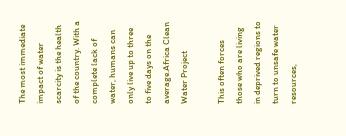The most immediate impact of water scarcity is the health of the country. With a complete lack of water, humans can only live up to three to five days on the average.Africa Clean Water Project

This often forces those who are living in deprived regions to turn to unsafe water resources,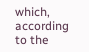which, according to the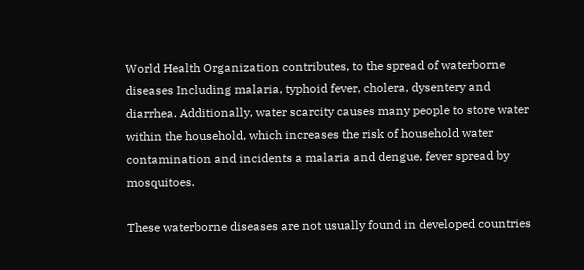World Health Organization contributes, to the spread of waterborne diseases Including malaria, typhoid fever, cholera, dysentery and diarrhea. Additionally, water scarcity causes many people to store water within the household, which increases the risk of household water contamination and incidents a malaria and dengue, fever spread by mosquitoes.

These waterborne diseases are not usually found in developed countries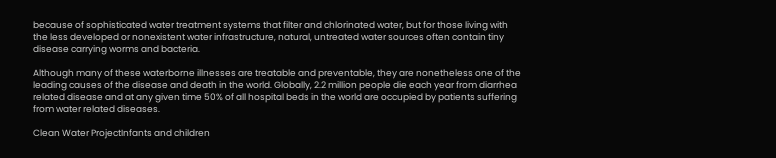because of sophisticated water treatment systems that filter and chlorinated water, but for those living with the less developed or nonexistent water infrastructure, natural, untreated water sources often contain tiny disease carrying worms and bacteria.

Although many of these waterborne illnesses are treatable and preventable, they are nonetheless one of the leading causes of the disease and death in the world. Globally, 2.2 million people die each year from diarrhea related disease and at any given time 50% of all hospital beds in the world are occupied by patients suffering from water related diseases.

Clean Water ProjectInfants and children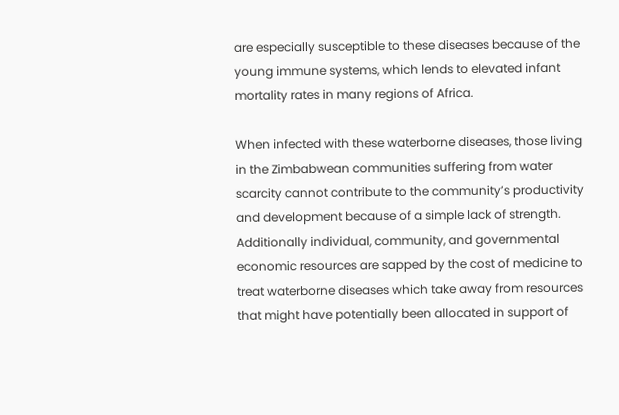are especially susceptible to these diseases because of the young immune systems, which lends to elevated infant mortality rates in many regions of Africa.

When infected with these waterborne diseases, those living in the Zimbabwean communities suffering from water scarcity cannot contribute to the community’s productivity and development because of a simple lack of strength. Additionally individual, community, and governmental economic resources are sapped by the cost of medicine to treat waterborne diseases which take away from resources that might have potentially been allocated in support of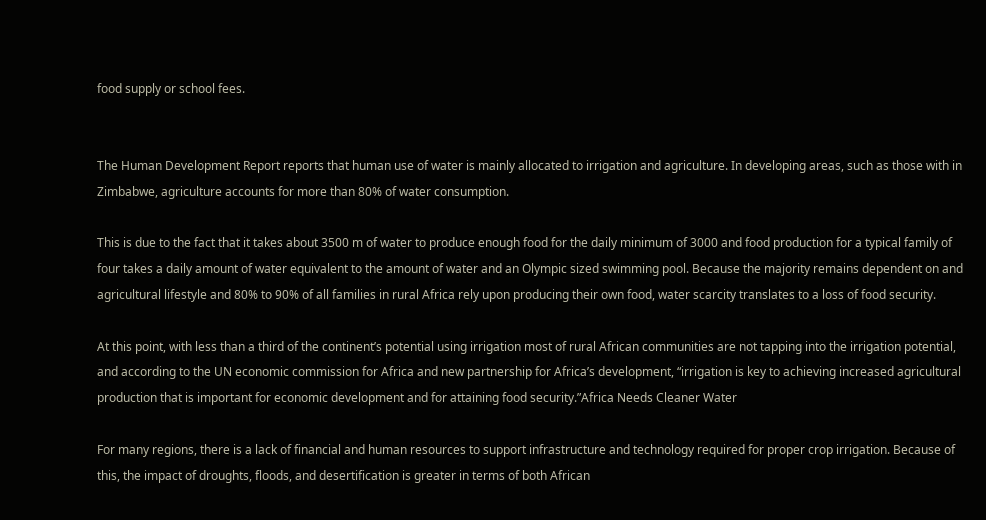food supply or school fees.


The Human Development Report reports that human use of water is mainly allocated to irrigation and agriculture. In developing areas, such as those with in Zimbabwe, agriculture accounts for more than 80% of water consumption.

This is due to the fact that it takes about 3500 m of water to produce enough food for the daily minimum of 3000 and food production for a typical family of four takes a daily amount of water equivalent to the amount of water and an Olympic sized swimming pool. Because the majority remains dependent on and agricultural lifestyle and 80% to 90% of all families in rural Africa rely upon producing their own food, water scarcity translates to a loss of food security.

At this point, with less than a third of the continent’s potential using irrigation most of rural African communities are not tapping into the irrigation potential, and according to the UN economic commission for Africa and new partnership for Africa’s development, “irrigation is key to achieving increased agricultural production that is important for economic development and for attaining food security.”Africa Needs Cleaner Water

For many regions, there is a lack of financial and human resources to support infrastructure and technology required for proper crop irrigation. Because of this, the impact of droughts, floods, and desertification is greater in terms of both African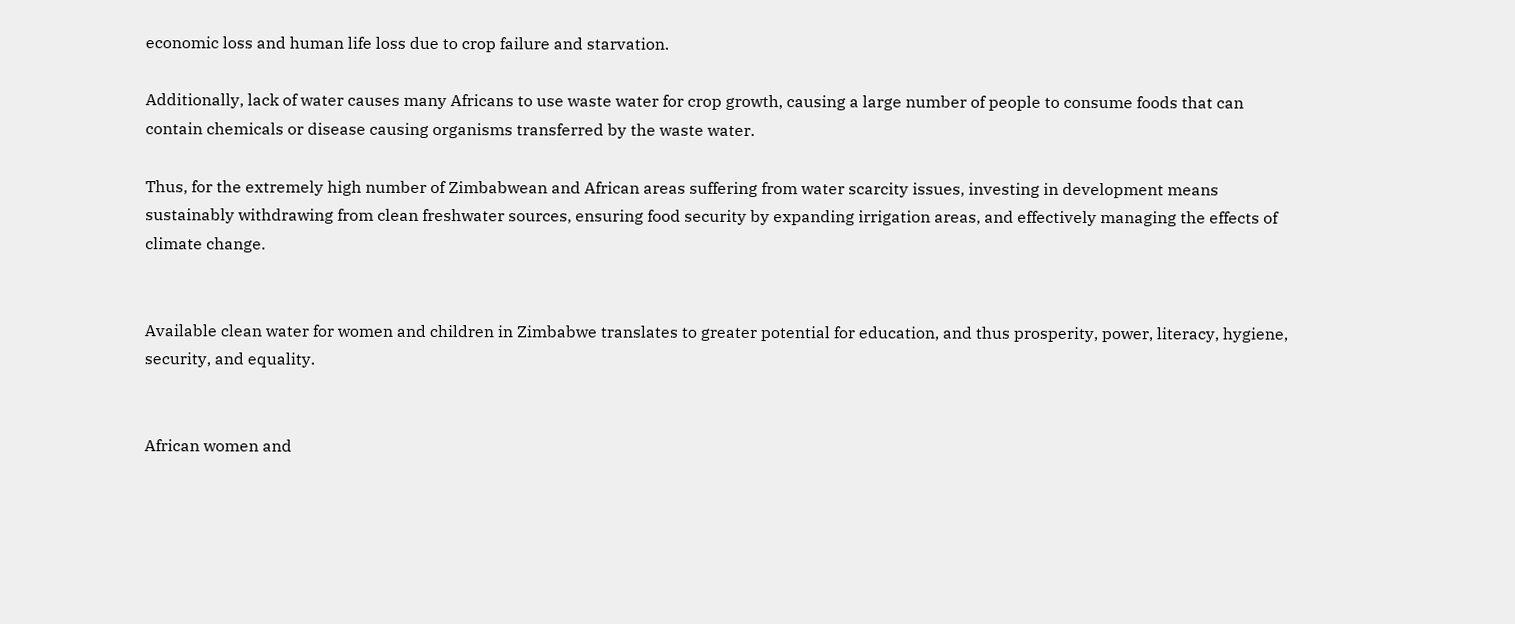economic loss and human life loss due to crop failure and starvation.

Additionally, lack of water causes many Africans to use waste water for crop growth, causing a large number of people to consume foods that can contain chemicals or disease causing organisms transferred by the waste water.

Thus, for the extremely high number of Zimbabwean and African areas suffering from water scarcity issues, investing in development means sustainably withdrawing from clean freshwater sources, ensuring food security by expanding irrigation areas, and effectively managing the effects of climate change.


Available clean water for women and children in Zimbabwe translates to greater potential for education, and thus prosperity, power, literacy, hygiene, security, and equality.


African women and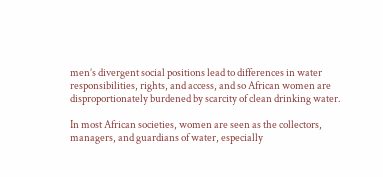men’s divergent social positions lead to differences in water responsibilities, rights, and access, and so African women are disproportionately burdened by scarcity of clean drinking water.

In most African societies, women are seen as the collectors, managers, and guardians of water, especially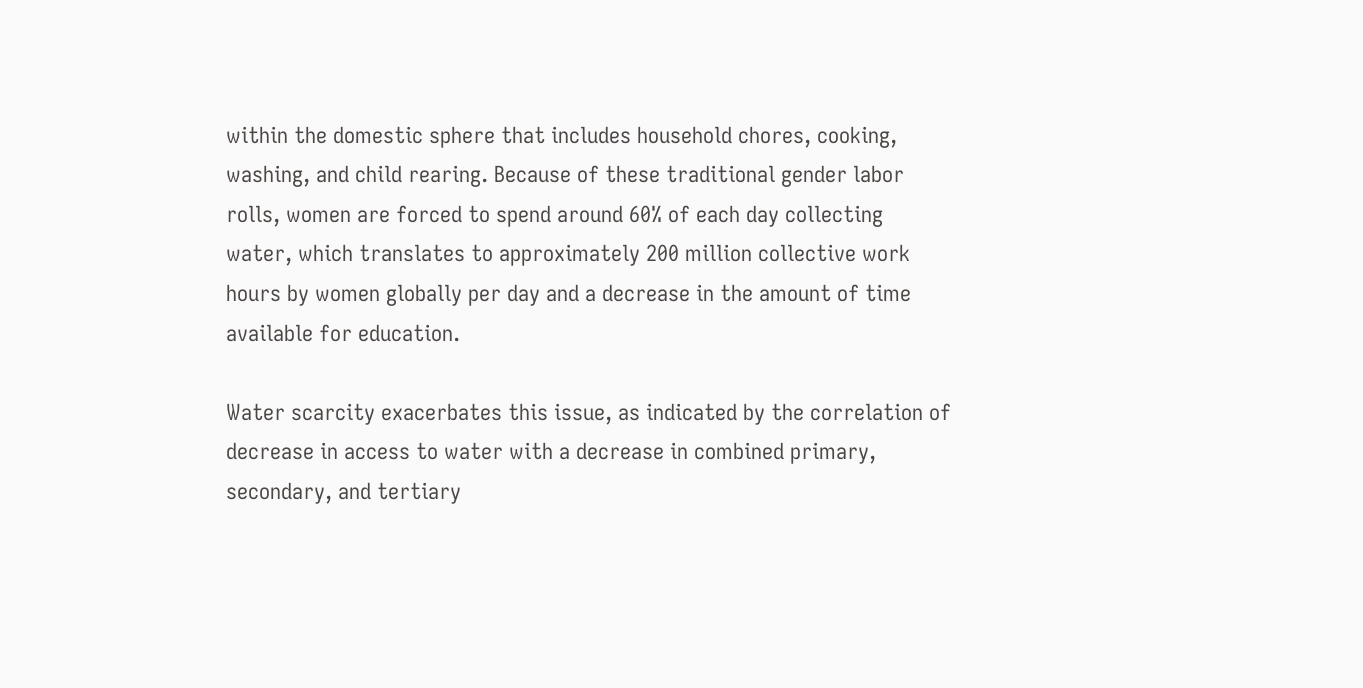within the domestic sphere that includes household chores, cooking, washing, and child rearing. Because of these traditional gender labor rolls, women are forced to spend around 60% of each day collecting water, which translates to approximately 200 million collective work hours by women globally per day and a decrease in the amount of time available for education.

Water scarcity exacerbates this issue, as indicated by the correlation of decrease in access to water with a decrease in combined primary, secondary, and tertiary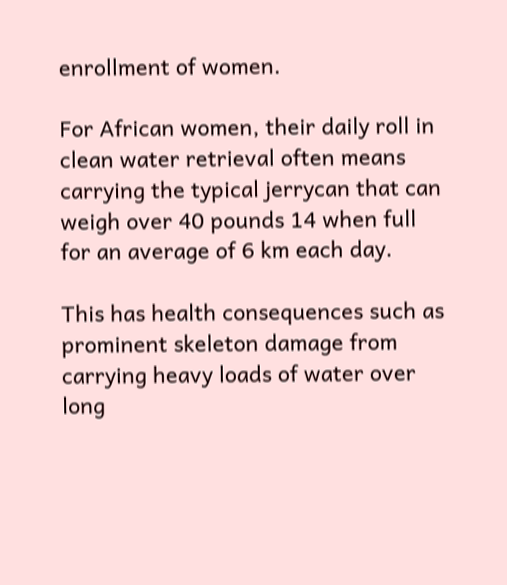enrollment of women.

For African women, their daily roll in clean water retrieval often means carrying the typical jerrycan that can weigh over 40 pounds 14 when full for an average of 6 km each day.

This has health consequences such as prominent skeleton damage from carrying heavy loads of water over long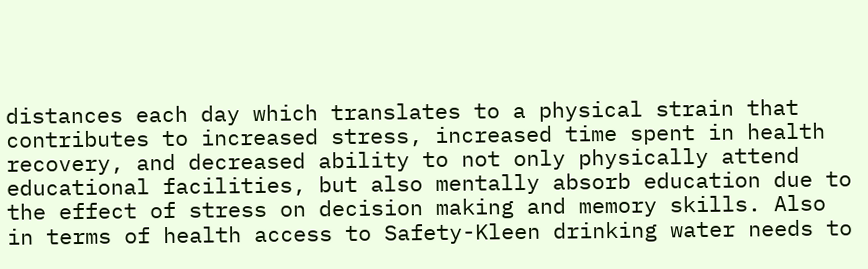distances each day which translates to a physical strain that contributes to increased stress, increased time spent in health recovery, and decreased ability to not only physically attend educational facilities, but also mentally absorb education due to the effect of stress on decision making and memory skills. Also in terms of health access to Safety-Kleen drinking water needs to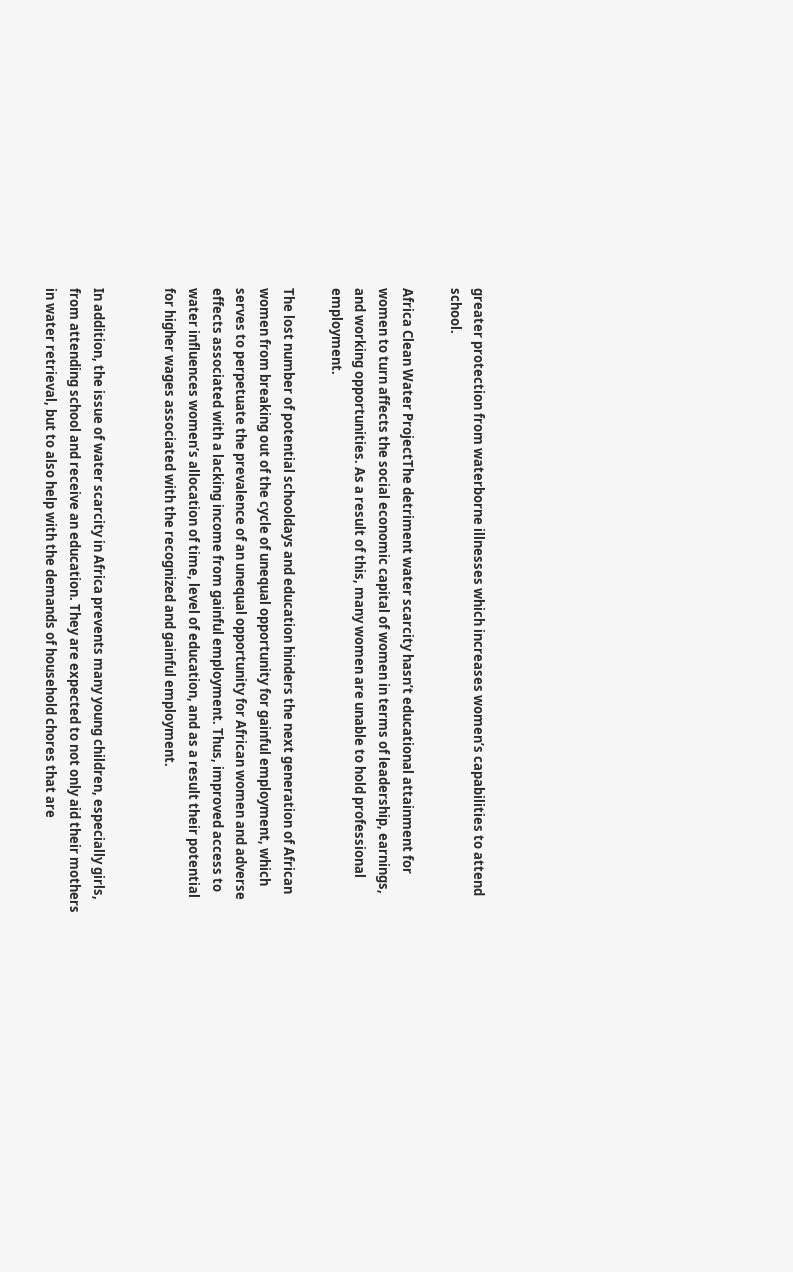greater protection from waterborne illnesses which increases women’s capabilities to attend school.

Africa Clean Water ProjectThe detriment water scarcity hasn’t educational attainment for women to turn affects the social economic capital of women in terms of leadership, earnings, and working opportunities. As a result of this, many women are unable to hold professional employment.

The lost number of potential schooldays and education hinders the next generation of African women from breaking out of the cycle of unequal opportunity for gainful employment, which serves to perpetuate the prevalence of an unequal opportunity for African women and adverse effects associated with a lacking income from gainful employment. Thus, improved access to water influences women’s allocation of time, level of education, and as a result their potential for higher wages associated with the recognized and gainful employment.


In addition, the issue of water scarcity in Africa prevents many young children, especially girls, from attending school and receive an education. They are expected to not only aid their mothers in water retrieval, but to also help with the demands of household chores that are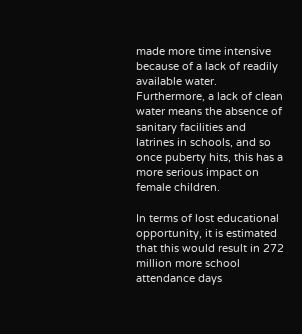made more time intensive because of a lack of readily available water. Furthermore, a lack of clean water means the absence of sanitary facilities and latrines in schools, and so once puberty hits, this has a more serious impact on female children.

In terms of lost educational opportunity, it is estimated that this would result in 272 million more school attendance days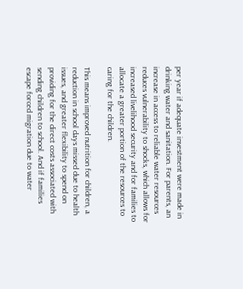per year if adequate investment were made in drinking water and sanitation. For parents, an increase in access to reliable water resources reduces vulnerability to shocks, which allows for increased livelihood security and for families to allocate a greater portion of the resources to caring for the children.

This means improved nutrition for children, a reduction in school days missed due to health issues, and greater flexibility to spend on providing for the direct costs associated with sending children to school. And if families escape forced migration due to water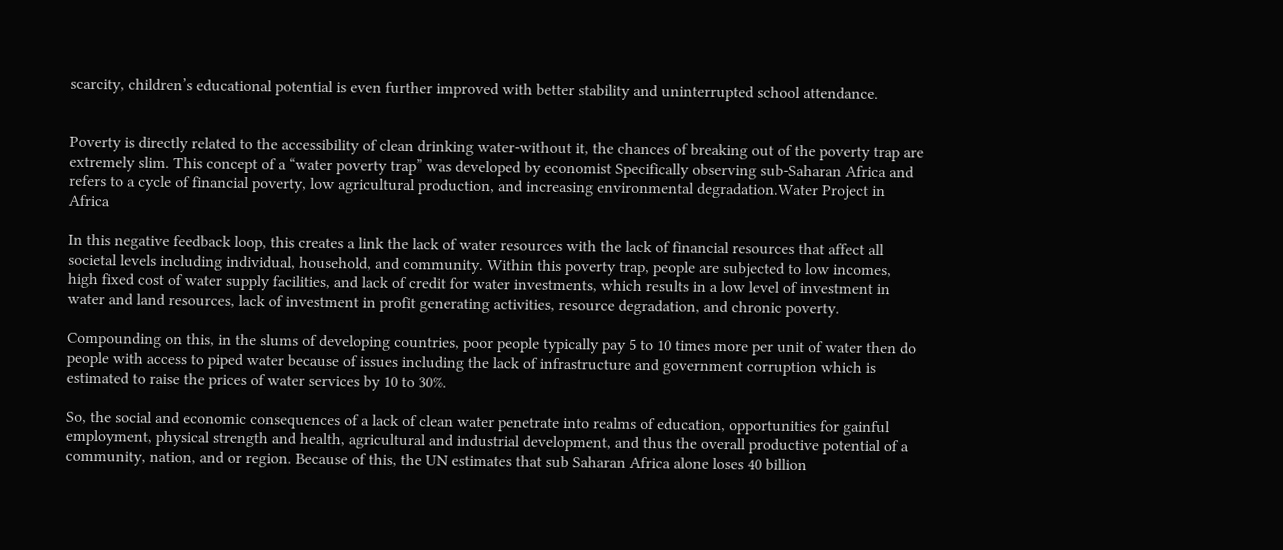scarcity, children’s educational potential is even further improved with better stability and uninterrupted school attendance.


Poverty is directly related to the accessibility of clean drinking water-without it, the chances of breaking out of the poverty trap are extremely slim. This concept of a “water poverty trap” was developed by economist Specifically observing sub-Saharan Africa and refers to a cycle of financial poverty, low agricultural production, and increasing environmental degradation.Water Project in Africa

In this negative feedback loop, this creates a link the lack of water resources with the lack of financial resources that affect all societal levels including individual, household, and community. Within this poverty trap, people are subjected to low incomes, high fixed cost of water supply facilities, and lack of credit for water investments, which results in a low level of investment in water and land resources, lack of investment in profit generating activities, resource degradation, and chronic poverty.

Compounding on this, in the slums of developing countries, poor people typically pay 5 to 10 times more per unit of water then do people with access to piped water because of issues including the lack of infrastructure and government corruption which is estimated to raise the prices of water services by 10 to 30%.

So, the social and economic consequences of a lack of clean water penetrate into realms of education, opportunities for gainful employment, physical strength and health, agricultural and industrial development, and thus the overall productive potential of a community, nation, and or region. Because of this, the UN estimates that sub Saharan Africa alone loses 40 billion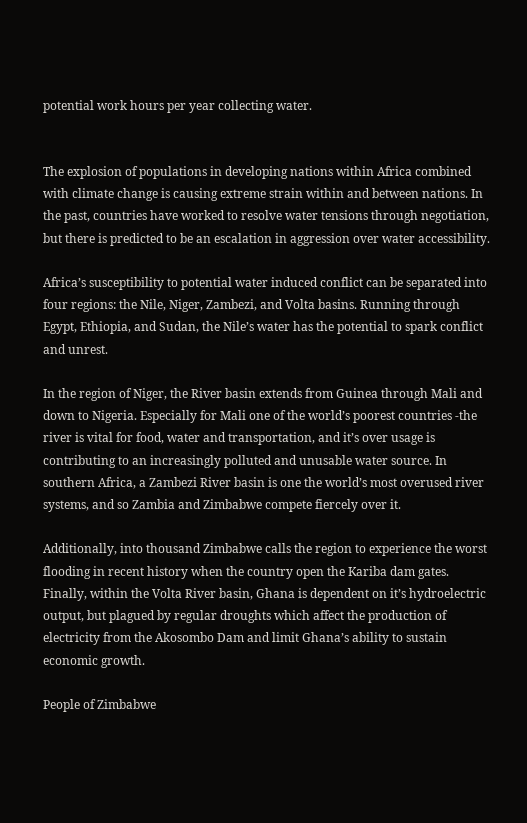potential work hours per year collecting water.


The explosion of populations in developing nations within Africa combined with climate change is causing extreme strain within and between nations. In the past, countries have worked to resolve water tensions through negotiation, but there is predicted to be an escalation in aggression over water accessibility.

Africa’s susceptibility to potential water induced conflict can be separated into four regions: the Nile, Niger, Zambezi, and Volta basins. Running through Egypt, Ethiopia, and Sudan, the Nile’s water has the potential to spark conflict and unrest.

In the region of Niger, the River basin extends from Guinea through Mali and down to Nigeria. Especially for Mali one of the world’s poorest countries -the river is vital for food, water and transportation, and it’s over usage is contributing to an increasingly polluted and unusable water source. In southern Africa, a Zambezi River basin is one the world’s most overused river systems, and so Zambia and Zimbabwe compete fiercely over it.

Additionally, into thousand Zimbabwe calls the region to experience the worst flooding in recent history when the country open the Kariba dam gates. Finally, within the Volta River basin, Ghana is dependent on it’s hydroelectric output, but plagued by regular droughts which affect the production of electricity from the Akosombo Dam and limit Ghana’s ability to sustain economic growth.

People of Zimbabwe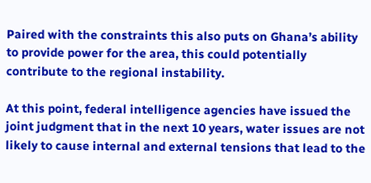Paired with the constraints this also puts on Ghana’s ability to provide power for the area, this could potentially contribute to the regional instability.

At this point, federal intelligence agencies have issued the joint judgment that in the next 10 years, water issues are not likely to cause internal and external tensions that lead to the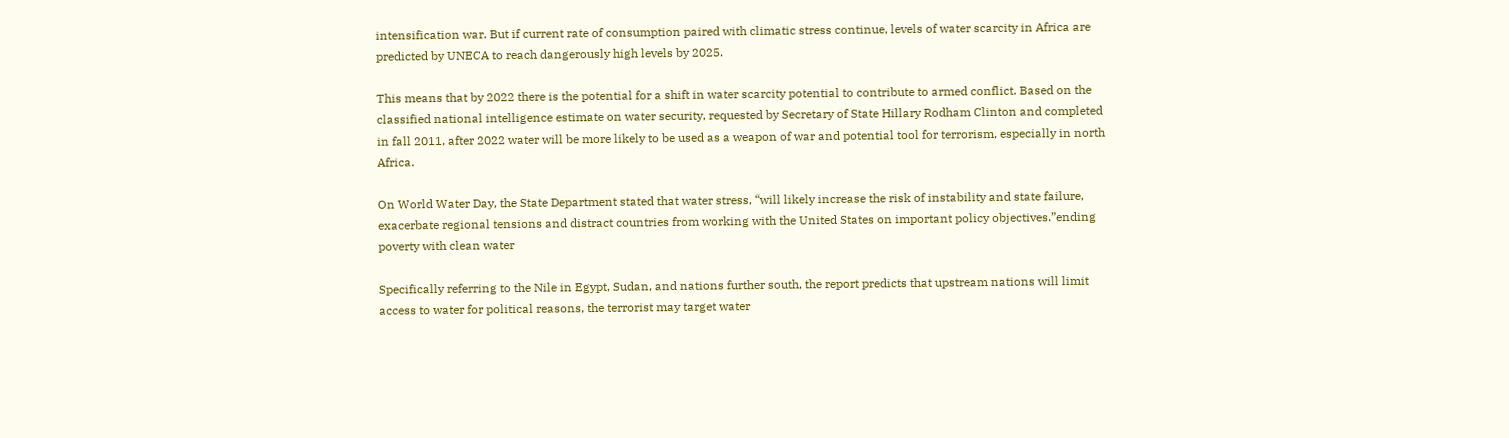intensification war. But if current rate of consumption paired with climatic stress continue, levels of water scarcity in Africa are predicted by UNECA to reach dangerously high levels by 2025.

This means that by 2022 there is the potential for a shift in water scarcity potential to contribute to armed conflict. Based on the classified national intelligence estimate on water security, requested by Secretary of State Hillary Rodham Clinton and completed in fall 2011, after 2022 water will be more likely to be used as a weapon of war and potential tool for terrorism, especially in north Africa.

On World Water Day, the State Department stated that water stress, “will likely increase the risk of instability and state failure, exacerbate regional tensions and distract countries from working with the United States on important policy objectives.”ending poverty with clean water

Specifically referring to the Nile in Egypt, Sudan, and nations further south, the report predicts that upstream nations will limit access to water for political reasons, the terrorist may target water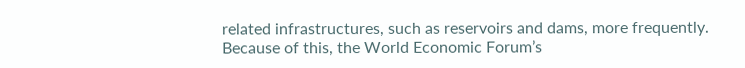related infrastructures, such as reservoirs and dams, more frequently. Because of this, the World Economic Forum’s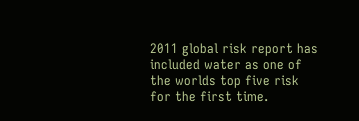2011 global risk report has included water as one of the worlds top five risk for the first time.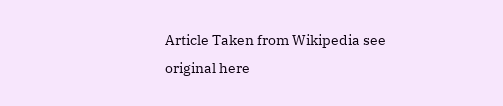Article Taken from Wikipedia see original here